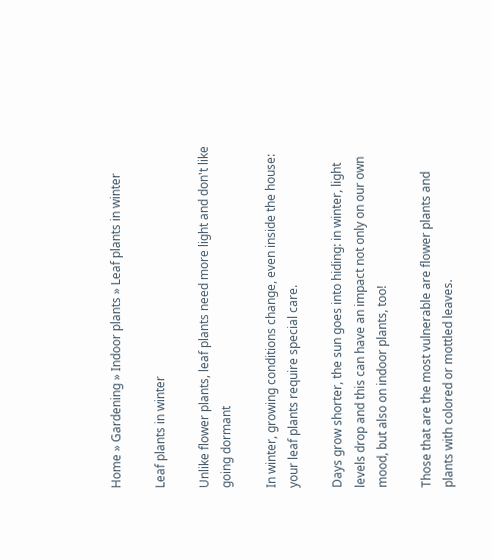Home » Gardening » Indoor plants » Leaf plants in winter

Leaf plants in winter

Unlike flower plants, leaf plants need more light and don't like going dormant

In winter, growing conditions change, even inside the house: your leaf plants require special care.

Days grow shorter, the sun goes into hiding: in winter, light levels drop and this can have an impact not only on our own mood, but also on indoor plants, too!

Those that are the most vulnerable are flower plants and plants with colored or mottled leaves.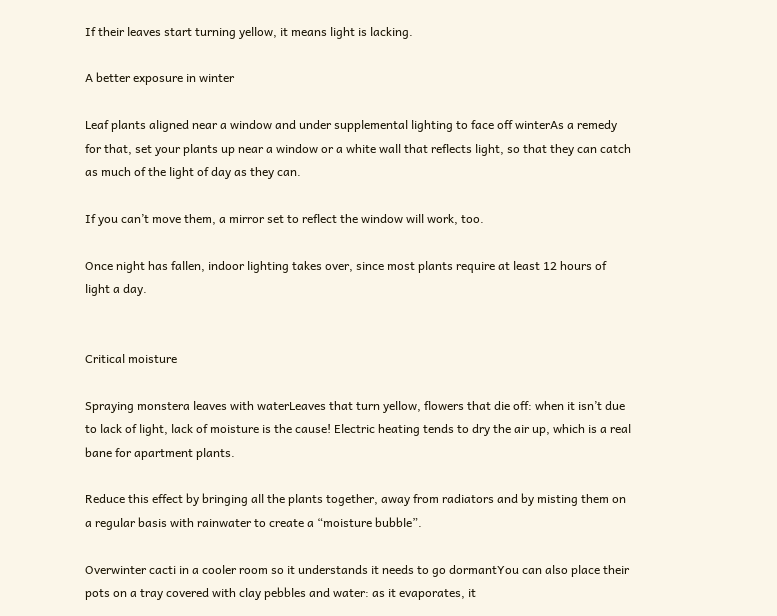If their leaves start turning yellow, it means light is lacking.

A better exposure in winter

Leaf plants aligned near a window and under supplemental lighting to face off winterAs a remedy for that, set your plants up near a window or a white wall that reflects light, so that they can catch as much of the light of day as they can.

If you can’t move them, a mirror set to reflect the window will work, too.

Once night has fallen, indoor lighting takes over, since most plants require at least 12 hours of light a day.


Critical moisture

Spraying monstera leaves with waterLeaves that turn yellow, flowers that die off: when it isn’t due to lack of light, lack of moisture is the cause! Electric heating tends to dry the air up, which is a real bane for apartment plants.

Reduce this effect by bringing all the plants together, away from radiators and by misting them on a regular basis with rainwater to create a “moisture bubble”.

Overwinter cacti in a cooler room so it understands it needs to go dormantYou can also place their pots on a tray covered with clay pebbles and water: as it evaporates, it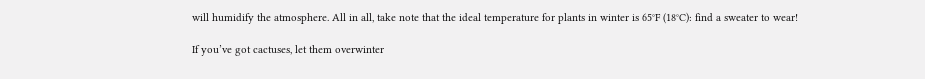will humidify the atmosphere. All in all, take note that the ideal temperature for plants in winter is 65°F (18°C): find a sweater to wear!

If you’ve got cactuses, let them overwinter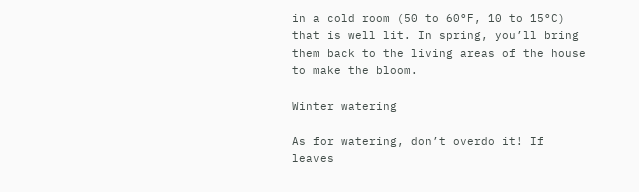in a cold room (50 to 60°F, 10 to 15°C) that is well lit. In spring, you’ll bring them back to the living areas of the house to make the bloom.

Winter watering

As for watering, don’t overdo it! If leaves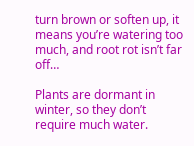turn brown or soften up, it means you’re watering too much, and root rot isn’t far off…

Plants are dormant in winter, so they don’t require much water.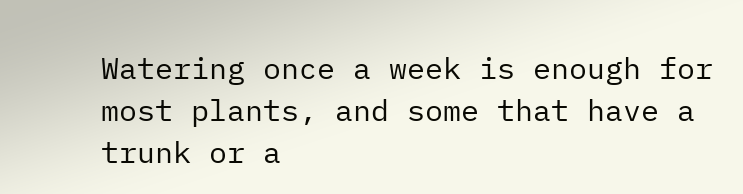Watering once a week is enough for most plants, and some that have a trunk or a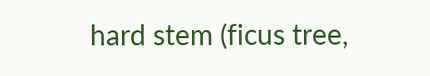hard stem (ficus tree,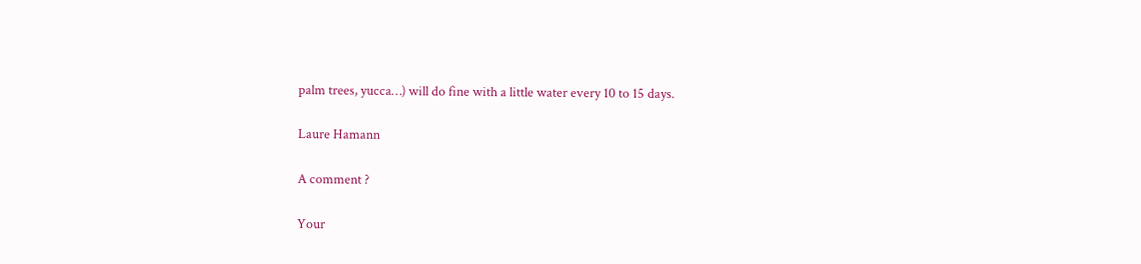palm trees, yucca…) will do fine with a little water every 10 to 15 days.

Laure Hamann

A comment ?

Your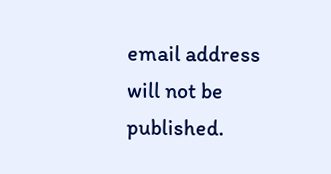email address will not be published.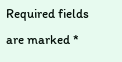Required fields are marked *